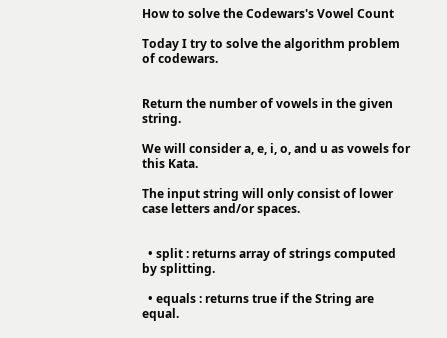How to solve the Codewars's Vowel Count

Today I try to solve the algorithm problem of codewars.


Return the number of vowels in the given string.

We will consider a, e, i, o, and u as vowels for this Kata.

The input string will only consist of lower case letters and/or spaces.


  • split : returns array of strings computed by splitting.

  • equals : returns true if the String are equal.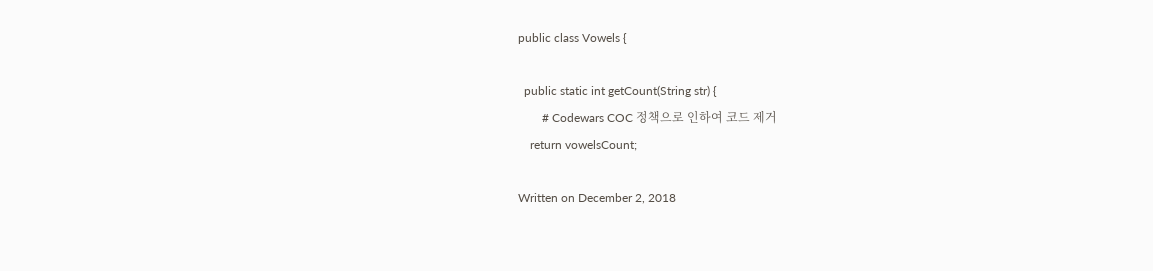public class Vowels {

  public static int getCount(String str) {
        # Codewars COC 정책으로 인하여 코드 제거
    return vowelsCount;

Written on December 2, 2018